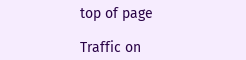top of page

Traffic on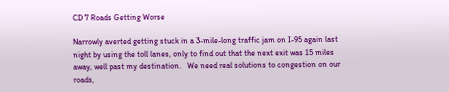CD 7 Roads Getting Worse

Narrowly averted getting stuck in a 3-mile-long traffic jam on I-95 again last night by using the toll lanes, only to find out that the next exit was 15 miles away, well past my destination.   We need real solutions to congestion on our roads,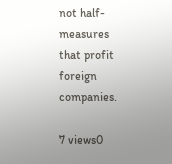not half-measures that profit foreign companies.

7 views0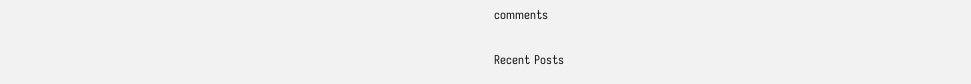comments

Recent Posts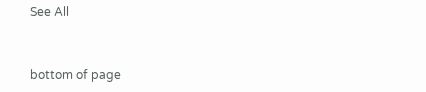See All


bottom of page